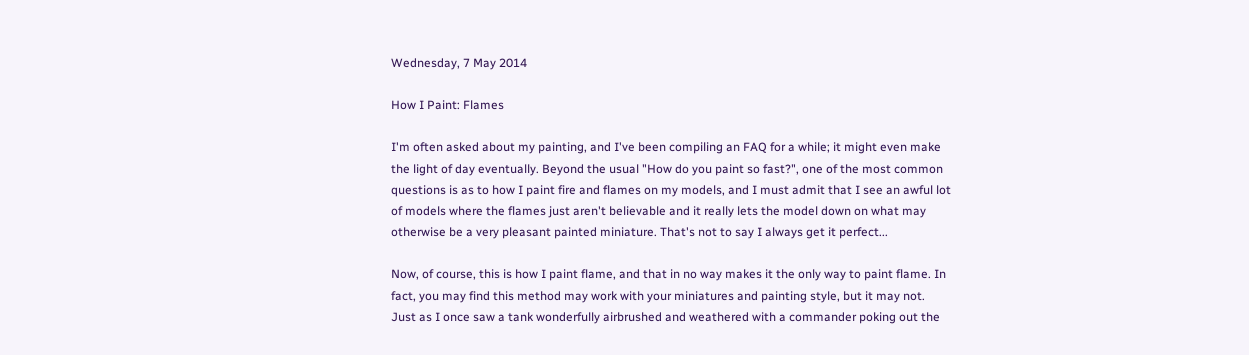Wednesday, 7 May 2014

How I Paint: Flames

I'm often asked about my painting, and I've been compiling an FAQ for a while; it might even make the light of day eventually. Beyond the usual "How do you paint so fast?", one of the most common questions is as to how I paint fire and flames on my models, and I must admit that I see an awful lot of models where the flames just aren't believable and it really lets the model down on what may otherwise be a very pleasant painted miniature. That's not to say I always get it perfect...

Now, of course, this is how I paint flame, and that in no way makes it the only way to paint flame. In fact, you may find this method may work with your miniatures and painting style, but it may not. Just as I once saw a tank wonderfully airbrushed and weathered with a commander poking out the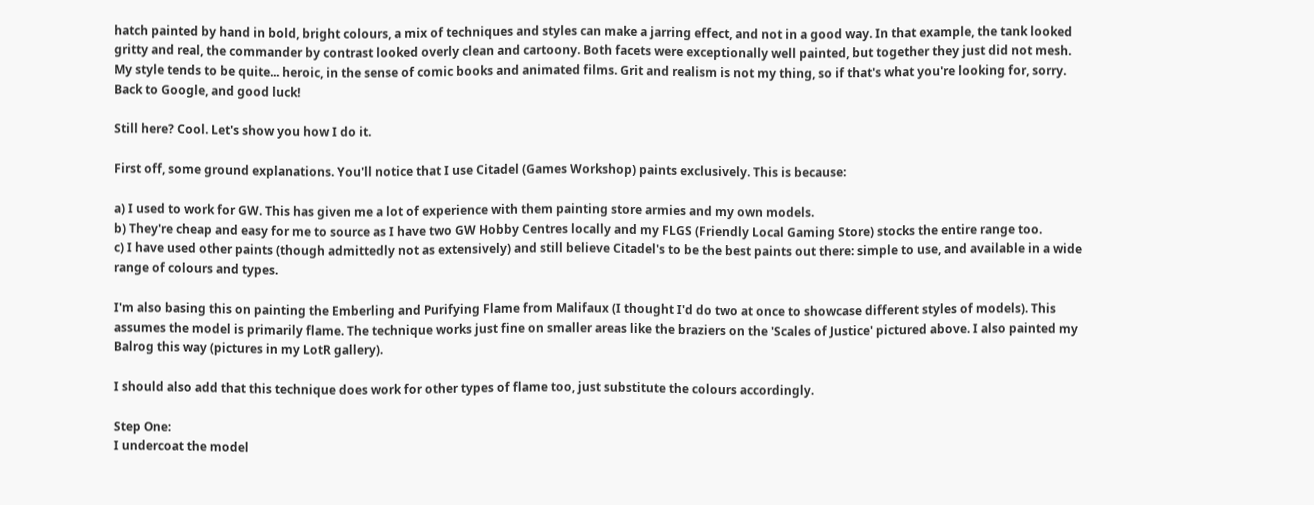hatch painted by hand in bold, bright colours, a mix of techniques and styles can make a jarring effect, and not in a good way. In that example, the tank looked gritty and real, the commander by contrast looked overly clean and cartoony. Both facets were exceptionally well painted, but together they just did not mesh. My style tends to be quite... heroic, in the sense of comic books and animated films. Grit and realism is not my thing, so if that's what you're looking for, sorry. Back to Google, and good luck!

Still here? Cool. Let's show you how I do it.

First off, some ground explanations. You'll notice that I use Citadel (Games Workshop) paints exclusively. This is because:

a) I used to work for GW. This has given me a lot of experience with them painting store armies and my own models.
b) They're cheap and easy for me to source as I have two GW Hobby Centres locally and my FLGS (Friendly Local Gaming Store) stocks the entire range too.
c) I have used other paints (though admittedly not as extensively) and still believe Citadel's to be the best paints out there: simple to use, and available in a wide range of colours and types.

I'm also basing this on painting the Emberling and Purifying Flame from Malifaux (I thought I'd do two at once to showcase different styles of models). This assumes the model is primarily flame. The technique works just fine on smaller areas like the braziers on the 'Scales of Justice' pictured above. I also painted my Balrog this way (pictures in my LotR gallery).

I should also add that this technique does work for other types of flame too, just substitute the colours accordingly.

Step One:
I undercoat the model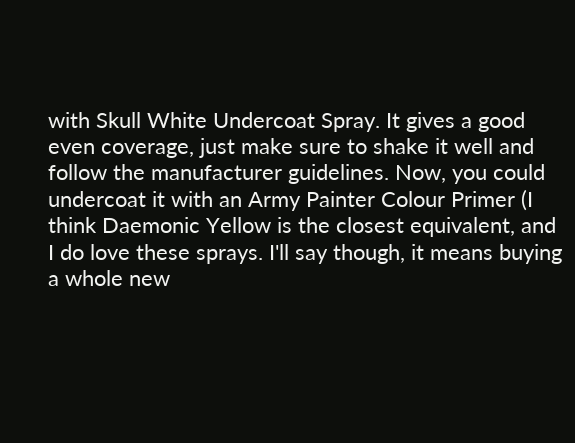with Skull White Undercoat Spray. It gives a good even coverage, just make sure to shake it well and follow the manufacturer guidelines. Now, you could undercoat it with an Army Painter Colour Primer (I think Daemonic Yellow is the closest equivalent, and I do love these sprays. I'll say though, it means buying a whole new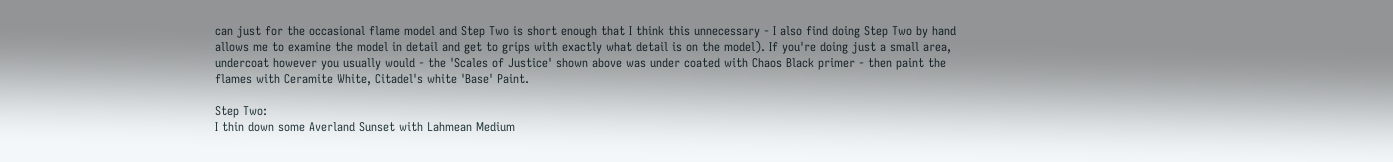can just for the occasional flame model and Step Two is short enough that I think this unnecessary - I also find doing Step Two by hand allows me to examine the model in detail and get to grips with exactly what detail is on the model). If you're doing just a small area, undercoat however you usually would - the 'Scales of Justice' shown above was under coated with Chaos Black primer - then paint the flames with Ceramite White, Citadel's white 'Base' Paint.

Step Two:
I thin down some Averland Sunset with Lahmean Medium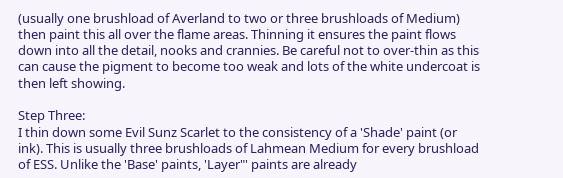(usually one brushload of Averland to two or three brushloads of Medium) then paint this all over the flame areas. Thinning it ensures the paint flows down into all the detail, nooks and crannies. Be careful not to over-thin as this can cause the pigment to become too weak and lots of the white undercoat is then left showing.

Step Three:
I thin down some Evil Sunz Scarlet to the consistency of a 'Shade' paint (or ink). This is usually three brushloads of Lahmean Medium for every brushload of ESS. Unlike the 'Base' paints, 'Layer"' paints are already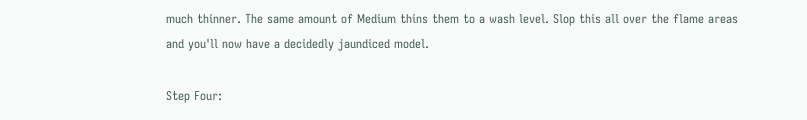much thinner. The same amount of Medium thins them to a wash level. Slop this all over the flame areas and you'll now have a decidedly jaundiced model.

Step Four: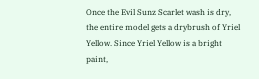Once the Evil Sunz Scarlet wash is dry, the entire model gets a drybrush of Yriel Yellow. Since Yriel Yellow is a bright paint,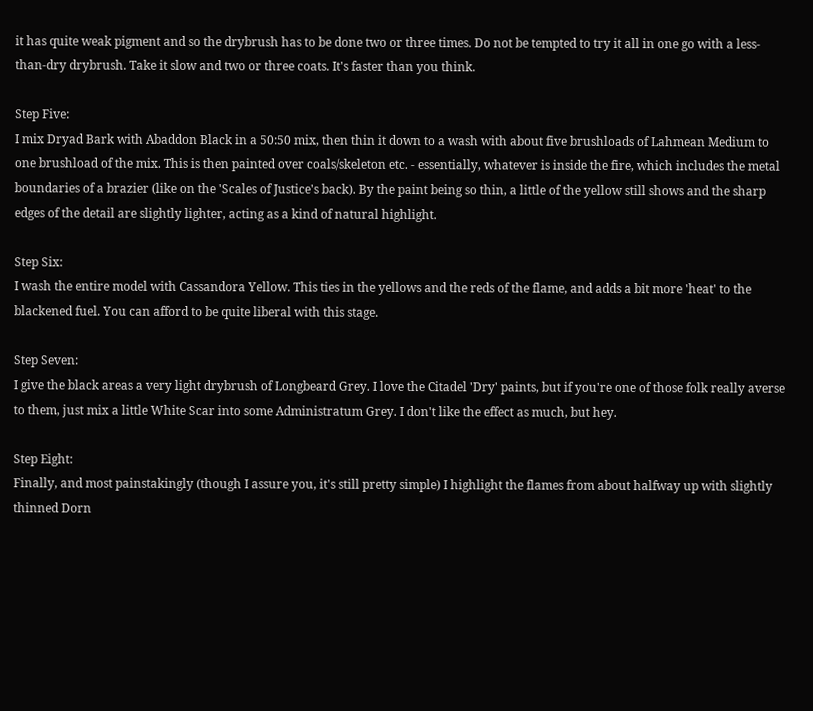it has quite weak pigment and so the drybrush has to be done two or three times. Do not be tempted to try it all in one go with a less-than-dry drybrush. Take it slow and two or three coats. It's faster than you think.

Step Five:
I mix Dryad Bark with Abaddon Black in a 50:50 mix, then thin it down to a wash with about five brushloads of Lahmean Medium to one brushload of the mix. This is then painted over coals/skeleton etc. - essentially, whatever is inside the fire, which includes the metal boundaries of a brazier (like on the 'Scales of Justice's back). By the paint being so thin, a little of the yellow still shows and the sharp edges of the detail are slightly lighter, acting as a kind of natural highlight.

Step Six:
I wash the entire model with Cassandora Yellow. This ties in the yellows and the reds of the flame, and adds a bit more 'heat' to the blackened fuel. You can afford to be quite liberal with this stage.

Step Seven:
I give the black areas a very light drybrush of Longbeard Grey. I love the Citadel 'Dry' paints, but if you're one of those folk really averse to them, just mix a little White Scar into some Administratum Grey. I don't like the effect as much, but hey.

Step Eight:
Finally, and most painstakingly (though I assure you, it's still pretty simple) I highlight the flames from about halfway up with slightly thinned Dorn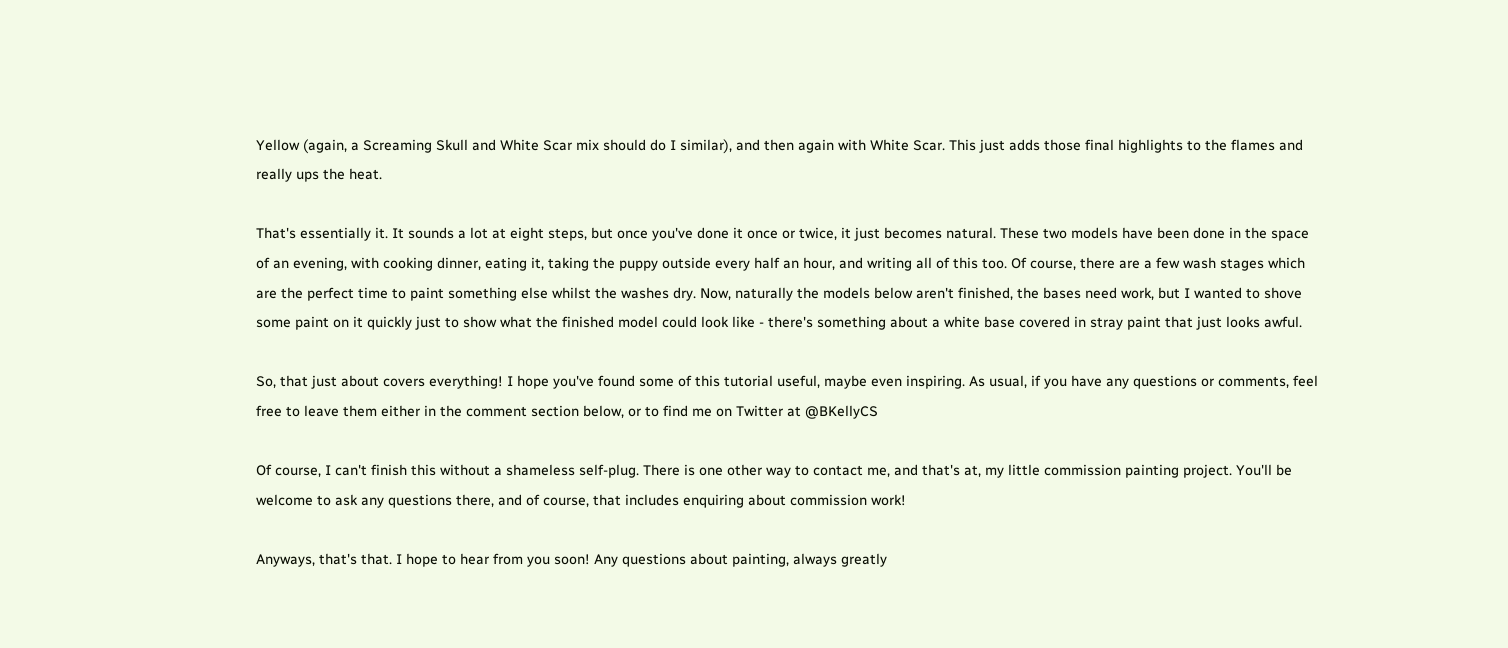Yellow (again, a Screaming Skull and White Scar mix should do I similar), and then again with White Scar. This just adds those final highlights to the flames and really ups the heat.

That's essentially it. It sounds a lot at eight steps, but once you've done it once or twice, it just becomes natural. These two models have been done in the space of an evening, with cooking dinner, eating it, taking the puppy outside every half an hour, and writing all of this too. Of course, there are a few wash stages which are the perfect time to paint something else whilst the washes dry. Now, naturally the models below aren't finished, the bases need work, but I wanted to shove some paint on it quickly just to show what the finished model could look like - there's something about a white base covered in stray paint that just looks awful.

So, that just about covers everything! I hope you've found some of this tutorial useful, maybe even inspiring. As usual, if you have any questions or comments, feel free to leave them either in the comment section below, or to find me on Twitter at @BKellyCS

Of course, I can't finish this without a shameless self-plug. There is one other way to contact me, and that's at, my little commission painting project. You'll be welcome to ask any questions there, and of course, that includes enquiring about commission work!

Anyways, that's that. I hope to hear from you soon! Any questions about painting, always greatly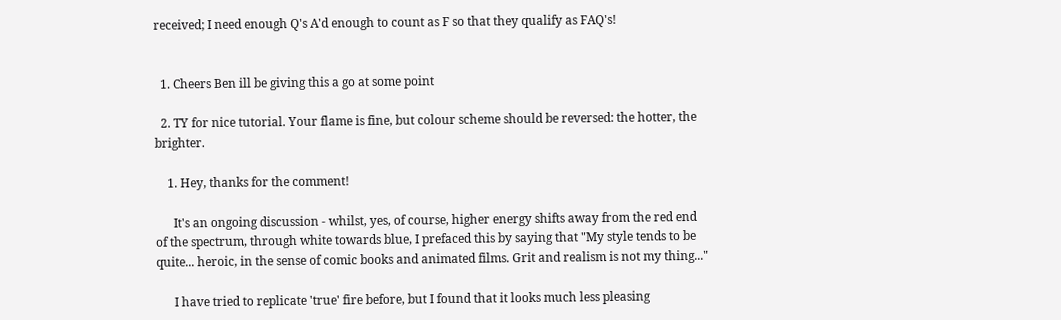received; I need enough Q's A'd enough to count as F so that they qualify as FAQ's!


  1. Cheers Ben ill be giving this a go at some point

  2. TY for nice tutorial. Your flame is fine, but colour scheme should be reversed: the hotter, the brighter.

    1. Hey, thanks for the comment!

      It's an ongoing discussion - whilst, yes, of course, higher energy shifts away from the red end of the spectrum, through white towards blue, I prefaced this by saying that "My style tends to be quite... heroic, in the sense of comic books and animated films. Grit and realism is not my thing..."

      I have tried to replicate 'true' fire before, but I found that it looks much less pleasing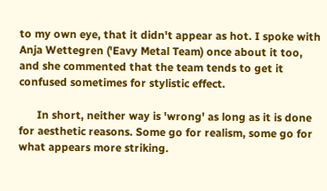to my own eye, that it didn't appear as hot. I spoke with Anja Wettegren ('Eavy Metal Team) once about it too, and she commented that the team tends to get it confused sometimes for stylistic effect.

      In short, neither way is 'wrong' as long as it is done for aesthetic reasons. Some go for realism, some go for what appears more striking.